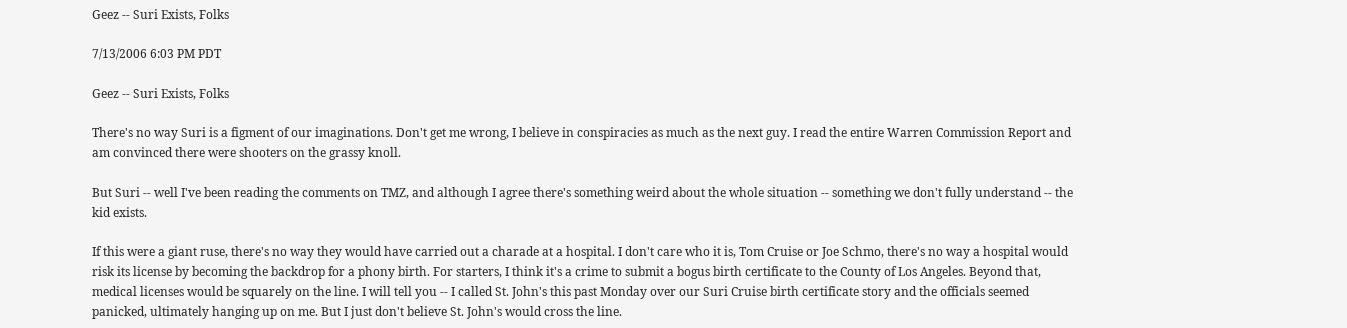Geez -- Suri Exists, Folks

7/13/2006 6:03 PM PDT

Geez -- Suri Exists, Folks

There's no way Suri is a figment of our imaginations. Don't get me wrong, I believe in conspiracies as much as the next guy. I read the entire Warren Commission Report and am convinced there were shooters on the grassy knoll.

But Suri -- well I've been reading the comments on TMZ, and although I agree there's something weird about the whole situation -- something we don't fully understand -- the kid exists.

If this were a giant ruse, there's no way they would have carried out a charade at a hospital. I don't care who it is, Tom Cruise or Joe Schmo, there's no way a hospital would risk its license by becoming the backdrop for a phony birth. For starters, I think it's a crime to submit a bogus birth certificate to the County of Los Angeles. Beyond that, medical licenses would be squarely on the line. I will tell you -- I called St. John's this past Monday over our Suri Cruise birth certificate story and the officials seemed panicked, ultimately hanging up on me. But I just don't believe St. John's would cross the line.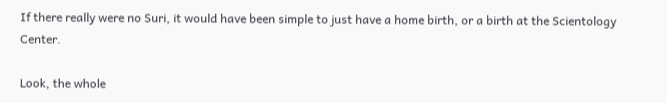If there really were no Suri, it would have been simple to just have a home birth, or a birth at the Scientology Center.

Look, the whole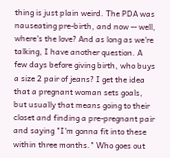thing is just plain weird. The PDA was nauseating pre-birth, and now -- well, where's the love? And as long as we're talking, I have another question. A few days before giving birth, who buys a size 2 pair of jeans? I get the idea that a pregnant woman sets goals, but usually that means going to their closet and finding a pre-pregnant pair and saying "I'm gonna fit into these within three months." Who goes out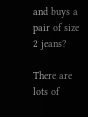and buys a pair of size 2 jeans?

There are lots of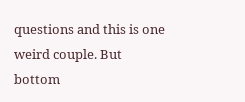questions and this is one weird couple. But bottom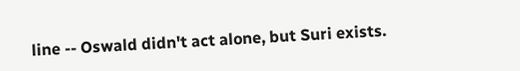line -- Oswald didn't act alone, but Suri exists.